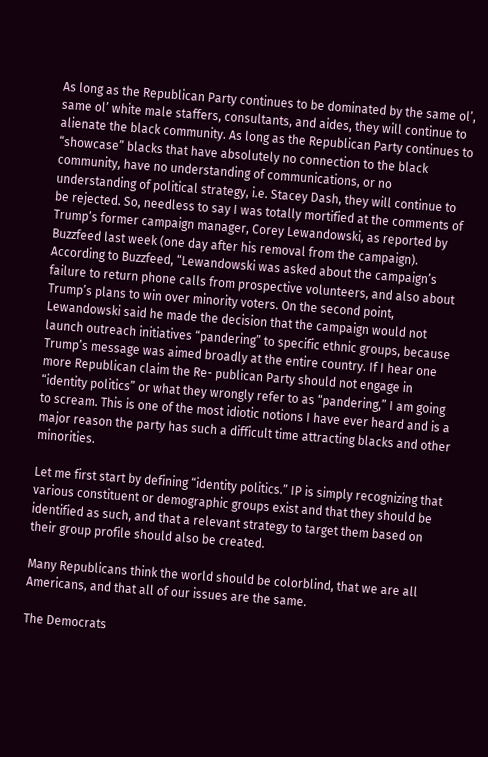As long as the Republican Party continues to be dominated by the same ol’, same ol’ white male staffers, consultants, and aides, they will continue to alienate the black community. As long as the Republican Party continues to “showcase” blacks that have absolutely no connection to the black community, have no understanding of communications, or no understanding of political strategy, i.e. Stacey Dash, they will continue to be rejected. So, needless to say I was totally mortified at the comments of Trump’s former campaign manager, Corey Lewandowski, as reported by Buzzfeed last week (one day after his removal from the campaign). According to Buzzfeed, “Lewandowski was asked about the campaign’s failure to return phone calls from prospective volunteers, and also about Trump’s plans to win over minority voters. On the second point, Lewandowski said he made the decision that the campaign would not launch outreach initiatives “pandering” to specific ethnic groups, because Trump’s message was aimed broadly at the entire country. If I hear one more Republican claim the Re- publican Party should not engage in “identity politics” or what they wrongly refer to as “pandering,” I am going to scream. This is one of the most idiotic notions I have ever heard and is a major reason the party has such a difficult time attracting blacks and other minorities.

Let me first start by defining “identity politics.” IP is simply recognizing that various constituent or demographic groups exist and that they should be identified as such, and that a relevant strategy to target them based on their group profile should also be created.

Many Republicans think the world should be colorblind, that we are all Americans, and that all of our issues are the same.

The Democrats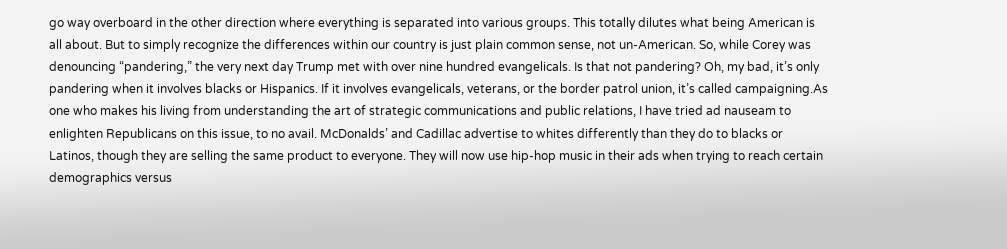go way overboard in the other direction where everything is separated into various groups. This totally dilutes what being American is all about. But to simply recognize the differences within our country is just plain common sense, not un-American. So, while Corey was denouncing “pandering,” the very next day Trump met with over nine hundred evangelicals. Is that not pandering? Oh, my bad, it’s only pandering when it involves blacks or Hispanics. If it involves evangelicals, veterans, or the border patrol union, it’s called campaigning.As one who makes his living from understanding the art of strategic communications and public relations, I have tried ad nauseam to enlighten Republicans on this issue, to no avail. McDonalds’ and Cadillac advertise to whites differently than they do to blacks or Latinos, though they are selling the same product to everyone. They will now use hip-hop music in their ads when trying to reach certain demographics versus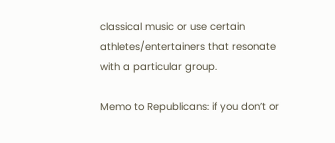classical music or use certain athletes/entertainers that resonate with a particular group.

Memo to Republicans: if you don’t or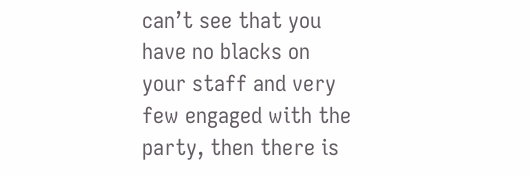can’t see that you have no blacks on your staff and very few engaged with the party, then there is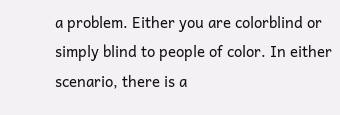a problem. Either you are colorblind or simply blind to people of color. In either scenario, there is a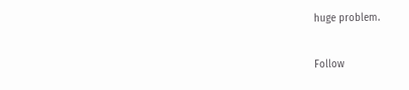huge problem.

Follow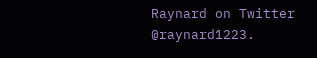Raynard on Twitter @raynard1223.